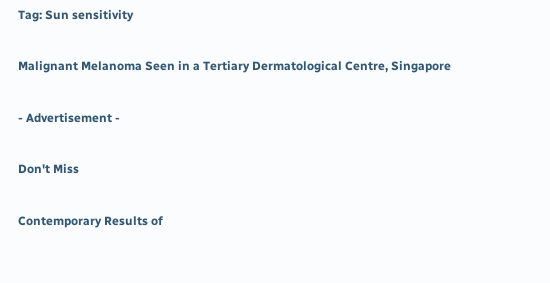Tag: Sun sensitivity

Malignant Melanoma Seen in a Tertiary Dermatological Centre, Singapore

- Advertisement -

Don't Miss

Contemporary Results of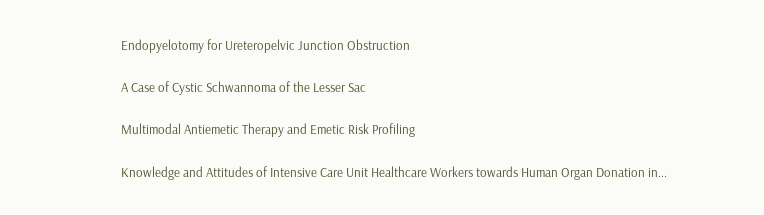Endopyelotomy for Ureteropelvic Junction Obstruction

A Case of Cystic Schwannoma of the Lesser Sac

Multimodal Antiemetic Therapy and Emetic Risk Profiling

Knowledge and Attitudes of Intensive Care Unit Healthcare Workers towards Human Organ Donation in...